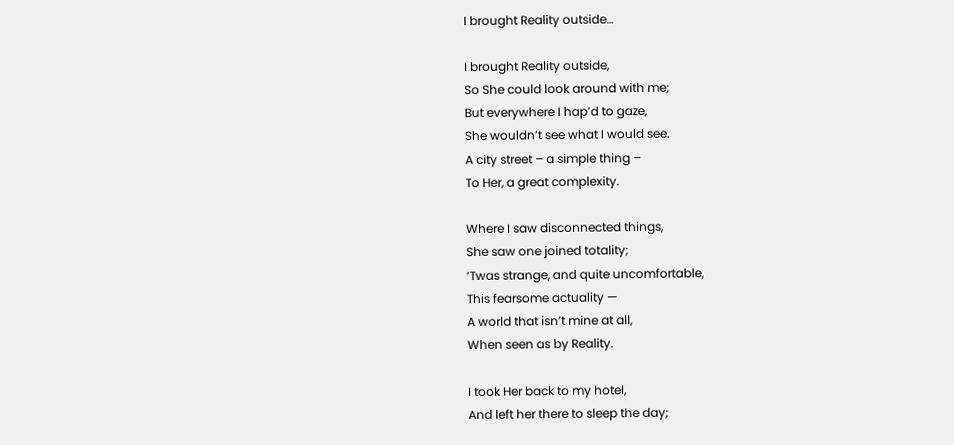I brought Reality outside…

I brought Reality outside,
So She could look around with me;
But everywhere I hap’d to gaze,
She wouldn’t see what I would see.
A city street – a simple thing –
To Her, a great complexity.

Where I saw disconnected things,
She saw one joined totality;
‘Twas strange, and quite uncomfortable,
This fearsome actuality —
A world that isn’t mine at all,
When seen as by Reality.

I took Her back to my hotel,
And left her there to sleep the day;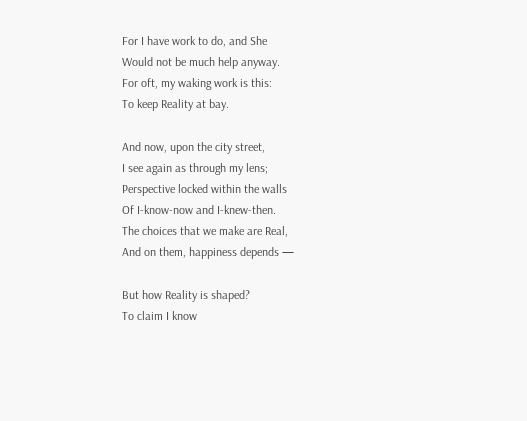For I have work to do, and She
Would not be much help anyway.
For oft, my waking work is this:
To keep Reality at bay.

And now, upon the city street,
I see again as through my lens;
Perspective locked within the walls
Of I-know-now and I-knew-then.
The choices that we make are Real,
And on them, happiness depends —

But how Reality is shaped?
To claim I know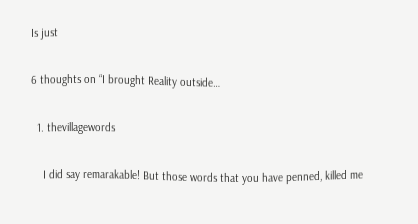Is just

6 thoughts on “I brought Reality outside…

  1. thevillagewords

    I did say remarakable! But those words that you have penned, killed me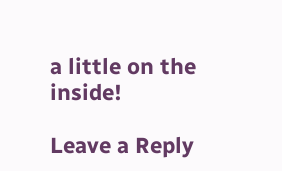a little on the inside!

Leave a Reply